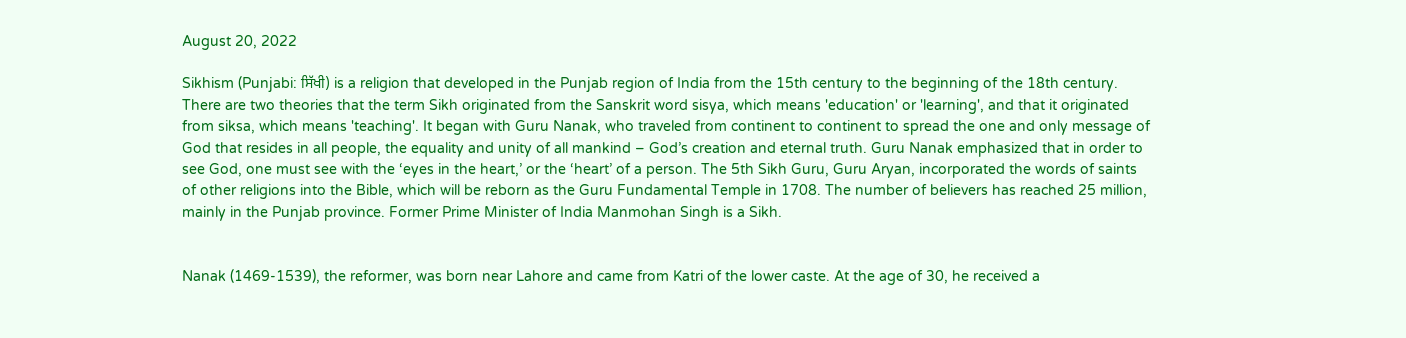August 20, 2022

Sikhism (Punjabi: ਸਿੱਖੀ) is a religion that developed in the Punjab region of India from the 15th century to the beginning of the 18th century. There are two theories that the term Sikh originated from the Sanskrit word sisya, which means 'education' or 'learning', and that it originated from siksa, which means 'teaching'. It began with Guru Nanak, who traveled from continent to continent to spread the one and only message of God that resides in all people, the equality and unity of all mankind – God’s creation and eternal truth. Guru Nanak emphasized that in order to see God, one must see with the ‘eyes in the heart,’ or the ‘heart’ of a person. The 5th Sikh Guru, Guru Aryan, incorporated the words of saints of other religions into the Bible, which will be reborn as the Guru Fundamental Temple in 1708. The number of believers has reached 25 million, mainly in the Punjab province. Former Prime Minister of India Manmohan Singh is a Sikh.


Nanak (1469-1539), the reformer, was born near Lahore and came from Katri of the lower caste. At the age of 30, he received a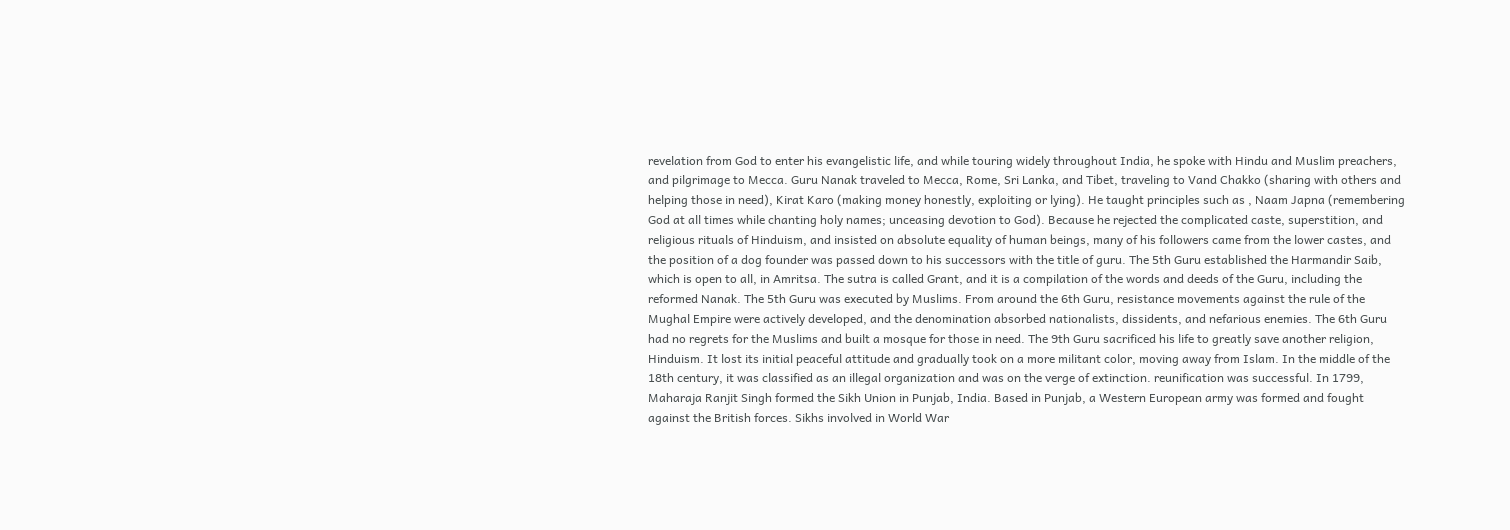revelation from God to enter his evangelistic life, and while touring widely throughout India, he spoke with Hindu and Muslim preachers, and pilgrimage to Mecca. Guru Nanak traveled to Mecca, Rome, Sri Lanka, and Tibet, traveling to Vand Chakko (sharing with others and helping those in need), Kirat Karo (making money honestly, exploiting or lying). He taught principles such as , Naam Japna (remembering God at all times while chanting holy names; unceasing devotion to God). Because he rejected the complicated caste, superstition, and religious rituals of Hinduism, and insisted on absolute equality of human beings, many of his followers came from the lower castes, and the position of a dog founder was passed down to his successors with the title of guru. The 5th Guru established the Harmandir Saib, which is open to all, in Amritsa. The sutra is called Grant, and it is a compilation of the words and deeds of the Guru, including the reformed Nanak. The 5th Guru was executed by Muslims. From around the 6th Guru, resistance movements against the rule of the Mughal Empire were actively developed, and the denomination absorbed nationalists, dissidents, and nefarious enemies. The 6th Guru had no regrets for the Muslims and built a mosque for those in need. The 9th Guru sacrificed his life to greatly save another religion, Hinduism. It lost its initial peaceful attitude and gradually took on a more militant color, moving away from Islam. In the middle of the 18th century, it was classified as an illegal organization and was on the verge of extinction. reunification was successful. In 1799, Maharaja Ranjit Singh formed the Sikh Union in Punjab, India. Based in Punjab, a Western European army was formed and fought against the British forces. Sikhs involved in World War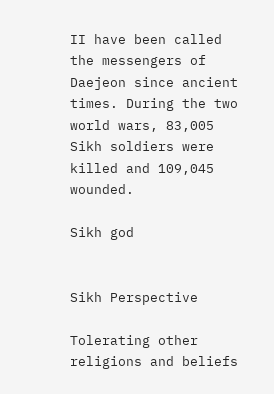II have been called the messengers of Daejeon since ancient times. During the two world wars, 83,005 Sikh soldiers were killed and 109,045 wounded.

Sikh god


Sikh Perspective

Tolerating other religions and beliefs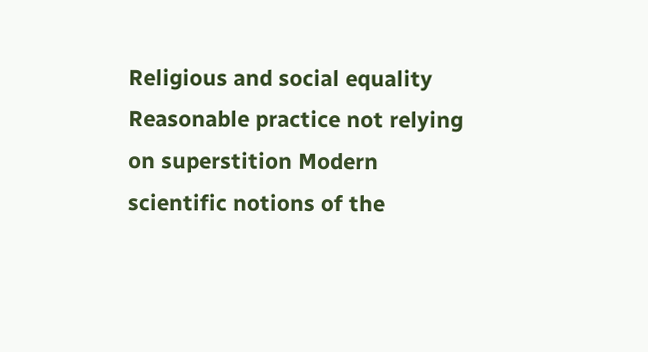Religious and social equality Reasonable practice not relying on superstition Modern scientific notions of the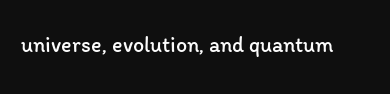universe, evolution, and quantum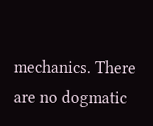mechanics. There are no dogmatic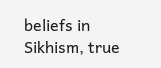beliefs in Sikhism, true